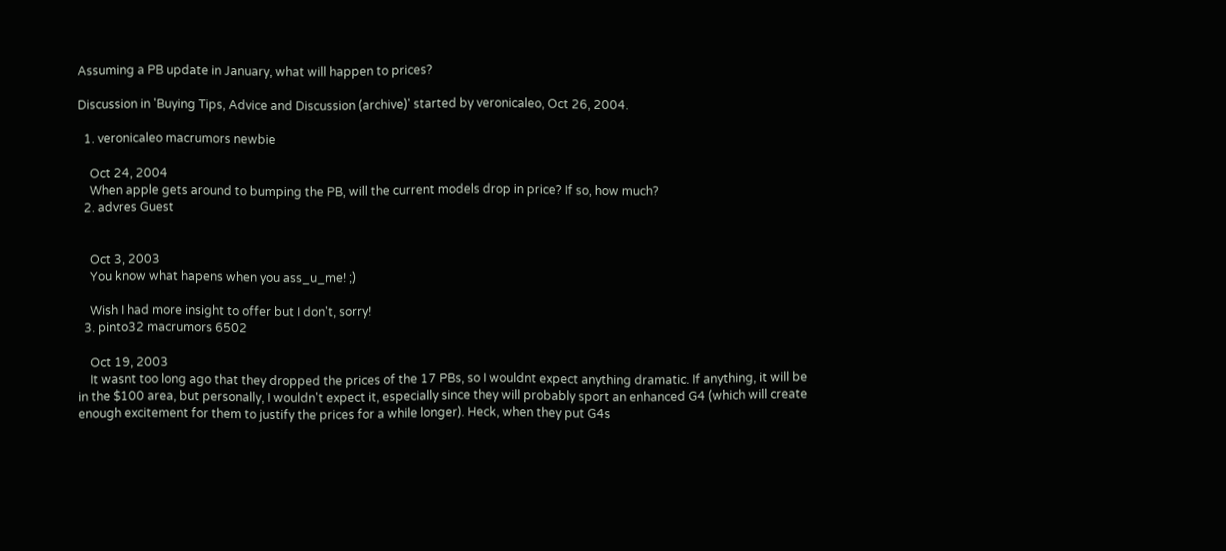Assuming a PB update in January, what will happen to prices?

Discussion in 'Buying Tips, Advice and Discussion (archive)' started by veronicaleo, Oct 26, 2004.

  1. veronicaleo macrumors newbie

    Oct 24, 2004
    When apple gets around to bumping the PB, will the current models drop in price? If so, how much?
  2. advres Guest


    Oct 3, 2003
    You know what hapens when you ass_u_me! ;)

    Wish I had more insight to offer but I don't, sorry!
  3. pinto32 macrumors 6502

    Oct 19, 2003
    It wasnt too long ago that they dropped the prices of the 17 PBs, so I wouldnt expect anything dramatic. If anything, it will be in the $100 area, but personally, I wouldn't expect it, especially since they will probably sport an enhanced G4 (which will create enough excitement for them to justify the prices for a while longer). Heck, when they put G4s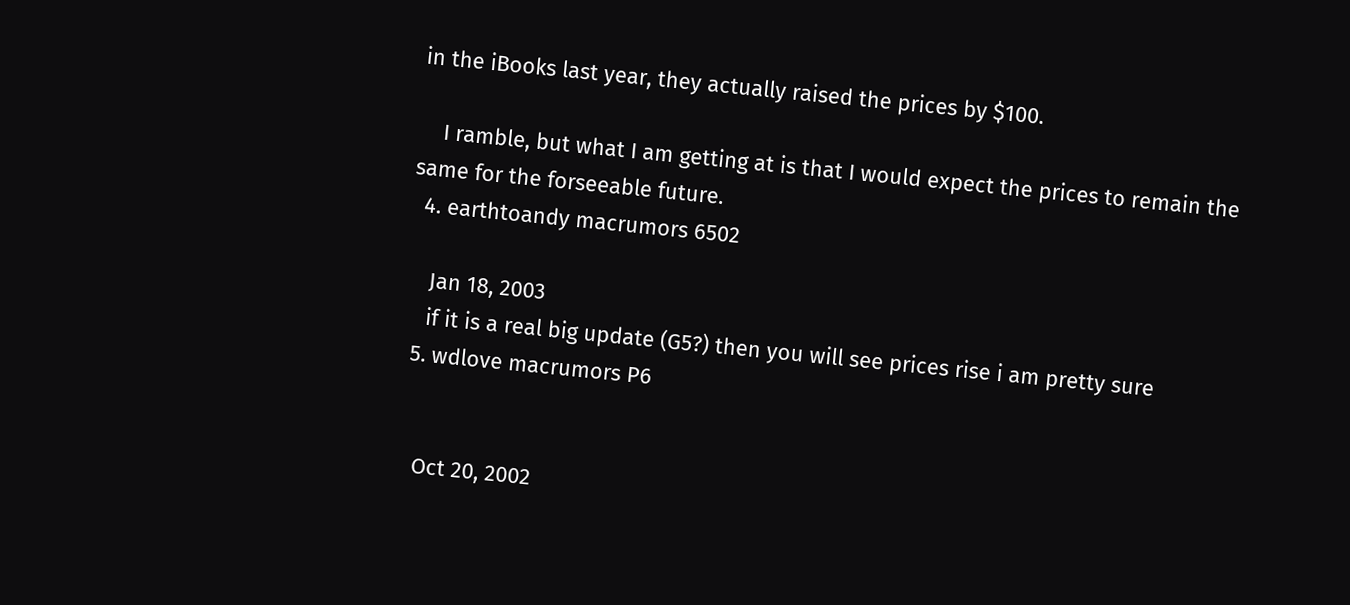in the iBooks last year, they actually raised the prices by $100.

    I ramble, but what I am getting at is that I would expect the prices to remain the same for the forseeable future.
  4. earthtoandy macrumors 6502

    Jan 18, 2003
    if it is a real big update (G5?) then you will see prices rise i am pretty sure
  5. wdlove macrumors P6


    Oct 20, 2002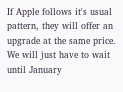If Apple follows it's usual pattern, they will offer an upgrade at the same price. We will just have to wait until January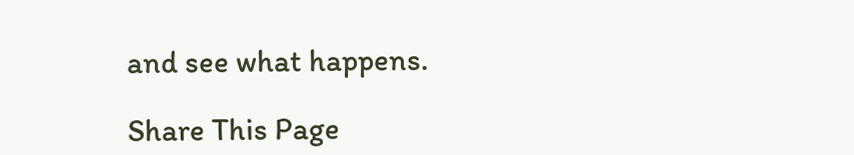and see what happens.

Share This Page